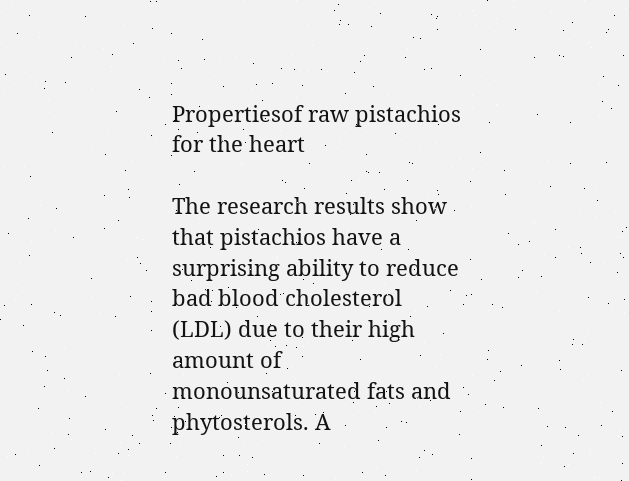Propertiesof raw pistachios for the heart

The research results show that pistachios have a surprising ability to reduce bad blood cholesterol (LDL) due to their high amount of monounsaturated fats and phytosterols. A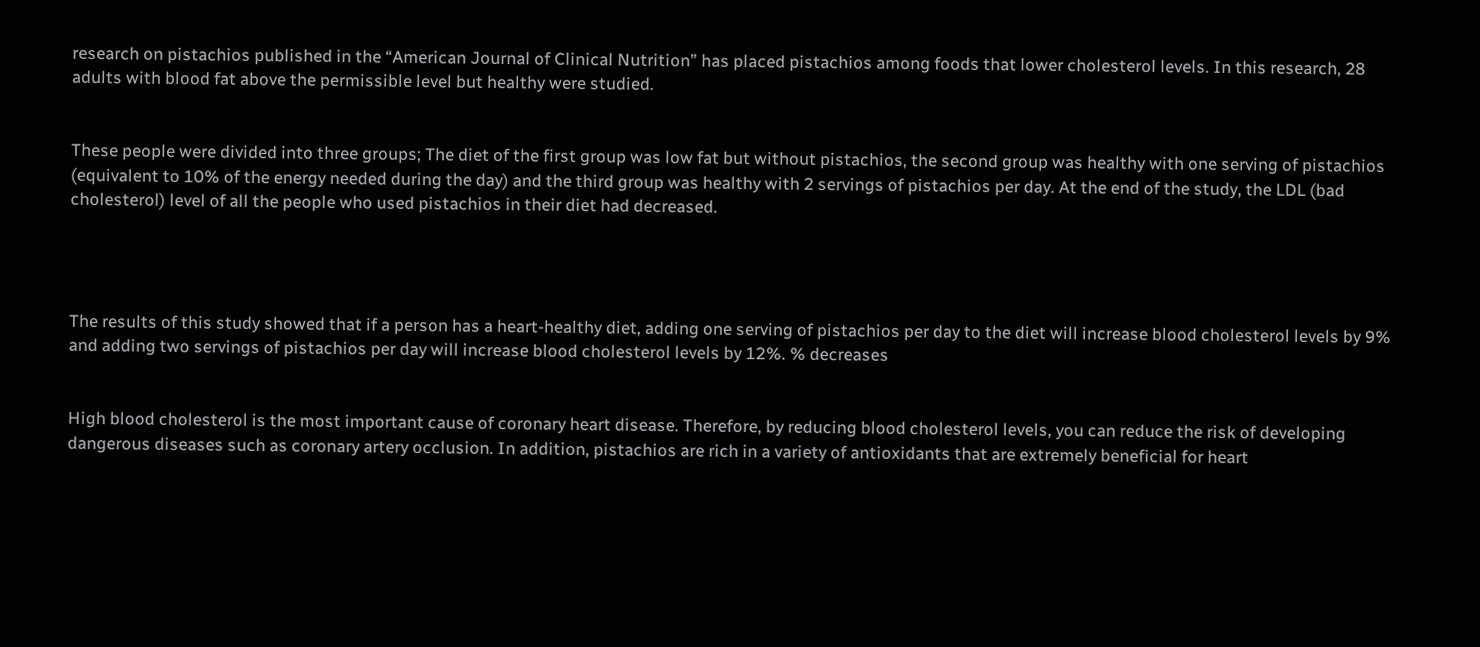research on pistachios published in the “American Journal of Clinical Nutrition” has placed pistachios among foods that lower cholesterol levels. In this research, 28 adults with blood fat above the permissible level but healthy were studied.


These people were divided into three groups; The diet of the first group was low fat but without pistachios, the second group was healthy with one serving of pistachios (equivalent to 10% of the energy needed during the day) and the third group was healthy with 2 servings of pistachios per day. At the end of the study, the LDL (bad cholesterol) level of all the people who used pistachios in their diet had decreased.




The results of this study showed that if a person has a heart-healthy diet, adding one serving of pistachios per day to the diet will increase blood cholesterol levels by 9% and adding two servings of pistachios per day will increase blood cholesterol levels by 12%. % decreases


High blood cholesterol is the most important cause of coronary heart disease. Therefore, by reducing blood cholesterol levels, you can reduce the risk of developing dangerous diseases such as coronary artery occlusion. In addition, pistachios are rich in a variety of antioxidants that are extremely beneficial for heart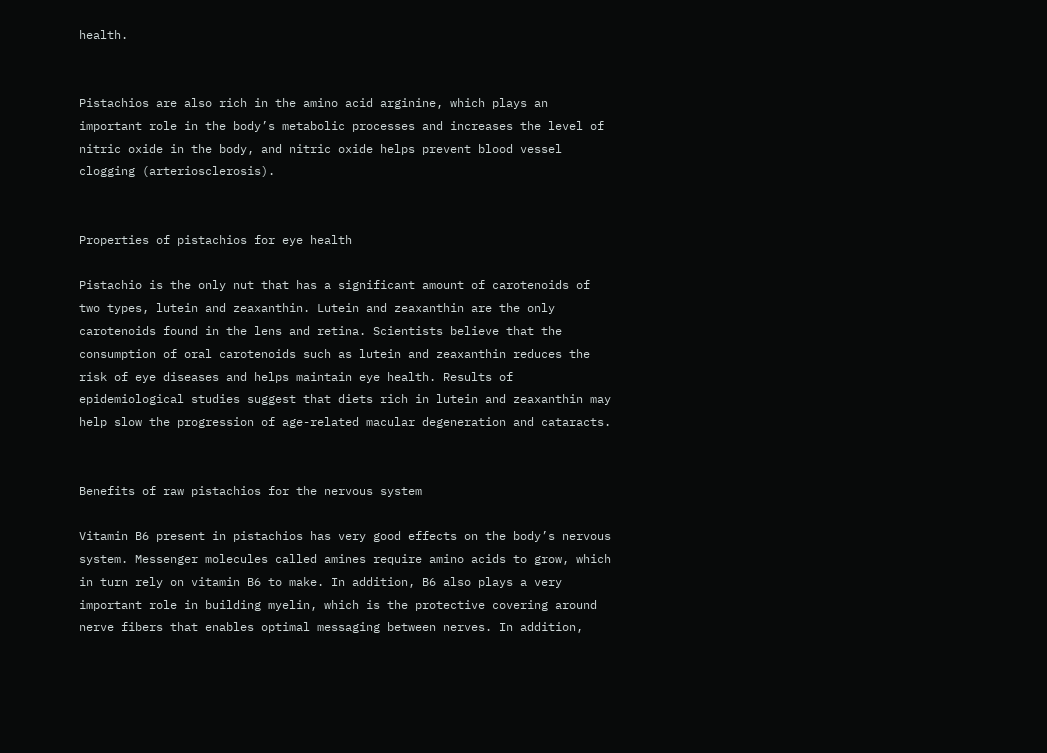health.


Pistachios are also rich in the amino acid arginine, which plays an important role in the body’s metabolic processes and increases the level of nitric oxide in the body, and nitric oxide helps prevent blood vessel clogging (arteriosclerosis).


Properties of pistachios for eye health

Pistachio is the only nut that has a significant amount of carotenoids of two types, lutein and zeaxanthin. Lutein and zeaxanthin are the only carotenoids found in the lens and retina. Scientists believe that the consumption of oral carotenoids such as lutein and zeaxanthin reduces the risk of eye diseases and helps maintain eye health. Results of epidemiological studies suggest that diets rich in lutein and zeaxanthin may help slow the progression of age-related macular degeneration and cataracts.


Benefits of raw pistachios for the nervous system

Vitamin B6 present in pistachios has very good effects on the body’s nervous system. Messenger molecules called amines require amino acids to grow, which in turn rely on vitamin B6 to make. In addition, B6 also plays a very important role in building myelin, which is the protective covering around nerve fibers that enables optimal messaging between nerves. In addition,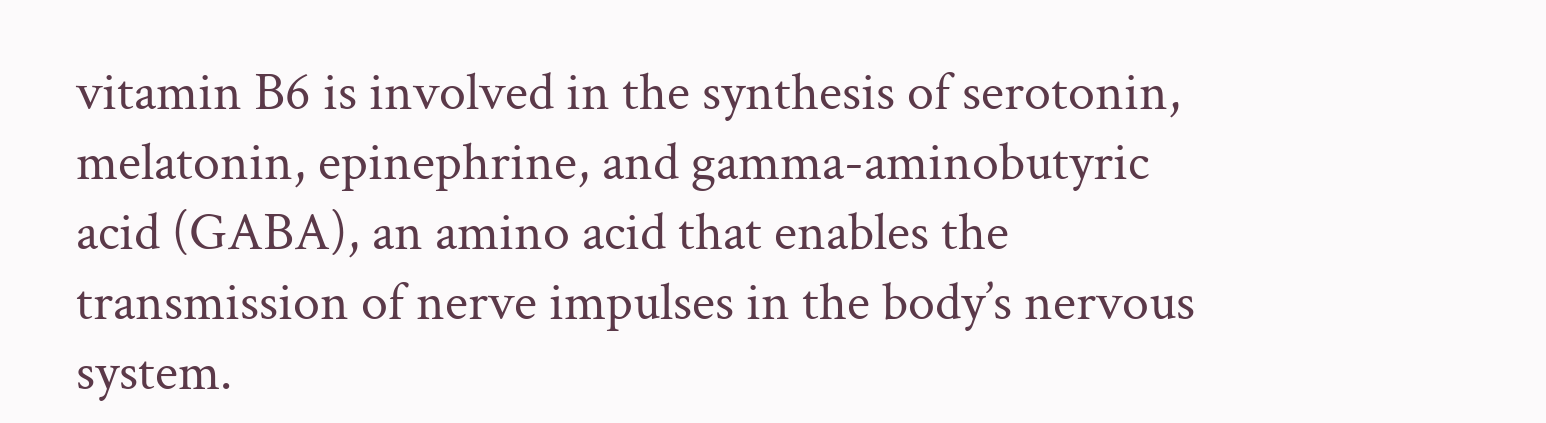vitamin B6 is involved in the synthesis of serotonin, melatonin, epinephrine, and gamma-aminobutyric acid (GABA), an amino acid that enables the transmission of nerve impulses in the body’s nervous system.